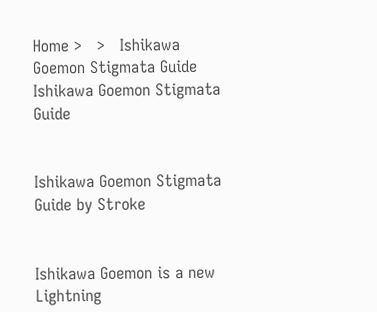Home >   >   Ishikawa Goemon Stigmata Guide
Ishikawa Goemon Stigmata Guide


Ishikawa Goemon Stigmata Guide by Stroke


Ishikawa Goemon is a new Lightning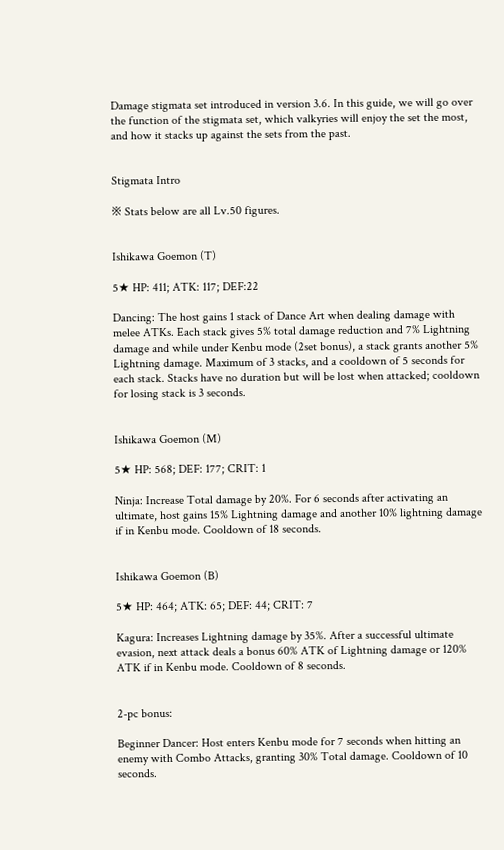Damage stigmata set introduced in version 3.6. In this guide, we will go over the function of the stigmata set, which valkyries will enjoy the set the most, and how it stacks up against the sets from the past.


Stigmata Intro

※ Stats below are all Lv.50 figures.


Ishikawa Goemon (T)

5★ HP: 411; ATK: 117; DEF:22

Dancing: The host gains 1 stack of Dance Art when dealing damage with melee ATKs. Each stack gives 5% total damage reduction and 7% Lightning damage and while under Kenbu mode (2set bonus), a stack grants another 5% Lightning damage. Maximum of 3 stacks, and a cooldown of 5 seconds for each stack. Stacks have no duration but will be lost when attacked; cooldown for losing stack is 3 seconds.


Ishikawa Goemon (M)

5★ HP: 568; DEF: 177; CRIT: 1

Ninja: Increase Total damage by 20%. For 6 seconds after activating an ultimate, host gains 15% Lightning damage and another 10% lightning damage if in Kenbu mode. Cooldown of 18 seconds.


Ishikawa Goemon (B)

5★ HP: 464; ATK: 65; DEF: 44; CRIT: 7

Kagura: Increases Lightning damage by 35%. After a successful ultimate evasion, next attack deals a bonus 60% ATK of Lightning damage or 120% ATK if in Kenbu mode. Cooldown of 8 seconds.


2-pc bonus:

Beginner Dancer: Host enters Kenbu mode for 7 seconds when hitting an enemy with Combo Attacks, granting 30% Total damage. Cooldown of 10 seconds.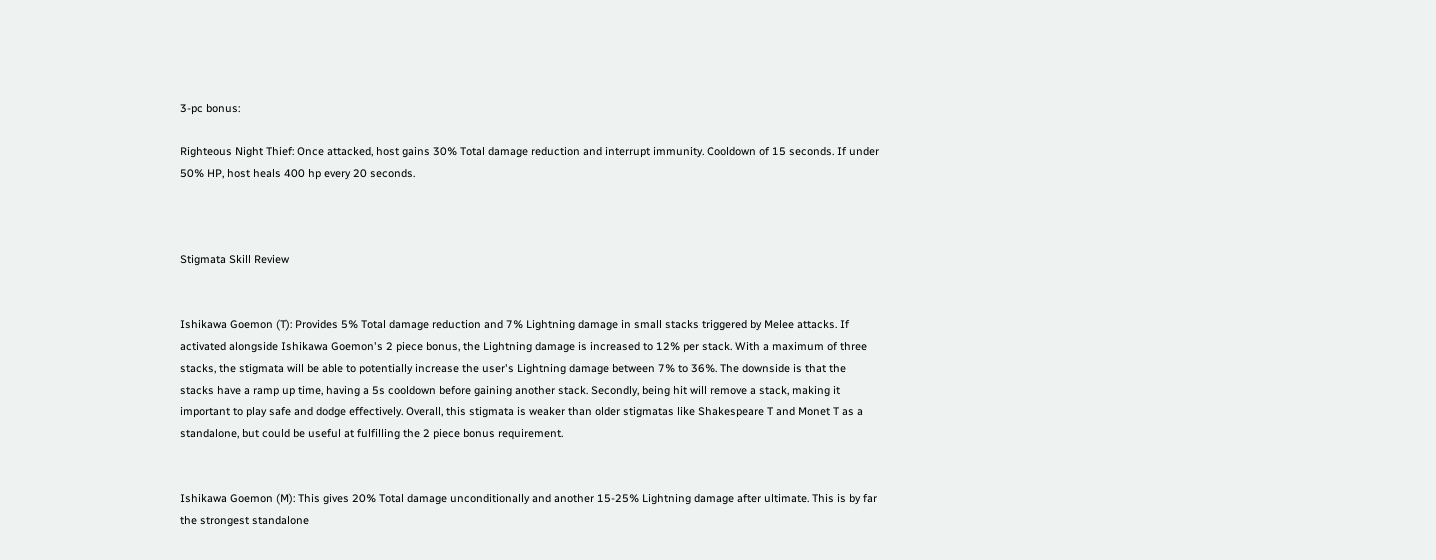3-pc bonus:

Righteous Night Thief: Once attacked, host gains 30% Total damage reduction and interrupt immunity. Cooldown of 15 seconds. If under 50% HP, host heals 400 hp every 20 seconds.



Stigmata Skill Review


Ishikawa Goemon (T): Provides 5% Total damage reduction and 7% Lightning damage in small stacks triggered by Melee attacks. If activated alongside Ishikawa Goemon's 2 piece bonus, the Lightning damage is increased to 12% per stack. With a maximum of three stacks, the stigmata will be able to potentially increase the user's Lightning damage between 7% to 36%. The downside is that the stacks have a ramp up time, having a 5s cooldown before gaining another stack. Secondly, being hit will remove a stack, making it important to play safe and dodge effectively. Overall, this stigmata is weaker than older stigmatas like Shakespeare T and Monet T as a standalone, but could be useful at fulfilling the 2 piece bonus requirement.


Ishikawa Goemon (M): This gives 20% Total damage unconditionally and another 15-25% Lightning damage after ultimate. This is by far the strongest standalone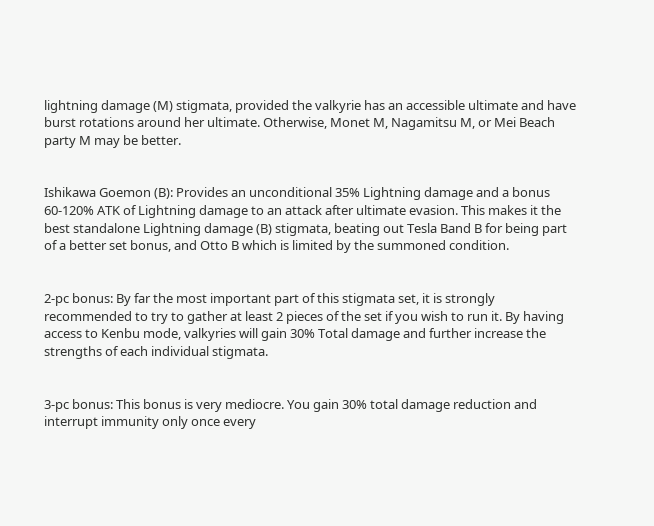lightning damage (M) stigmata, provided the valkyrie has an accessible ultimate and have burst rotations around her ultimate. Otherwise, Monet M, Nagamitsu M, or Mei Beach party M may be better.


Ishikawa Goemon (B): Provides an unconditional 35% Lightning damage and a bonus 60-120% ATK of Lightning damage to an attack after ultimate evasion. This makes it the best standalone Lightning damage (B) stigmata, beating out Tesla Band B for being part of a better set bonus, and Otto B which is limited by the summoned condition.


2-pc bonus: By far the most important part of this stigmata set, it is strongly recommended to try to gather at least 2 pieces of the set if you wish to run it. By having access to Kenbu mode, valkyries will gain 30% Total damage and further increase the strengths of each individual stigmata.


3-pc bonus: This bonus is very mediocre. You gain 30% total damage reduction and interrupt immunity only once every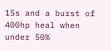15s and a burst of 400hp heal when under 50%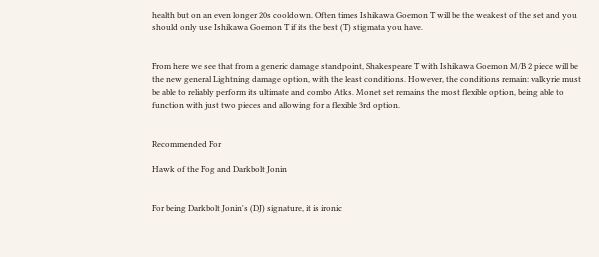health but on an even longer 20s cooldown. Often times Ishikawa Goemon T will be the weakest of the set and you should only use Ishikawa Goemon T if its the best (T) stigmata you have.


From here we see that from a generic damage standpoint, Shakespeare T with Ishikawa Goemon M/B 2 piece will be the new general Lightning damage option, with the least conditions. However, the conditions remain: valkyrie must be able to reliably perform its ultimate and combo Atks. Monet set remains the most flexible option, being able to function with just two pieces and allowing for a flexible 3rd option.


Recommended For

Hawk of the Fog and Darkbolt Jonin


For being Darkbolt Jonin's (DJ) signature, it is ironic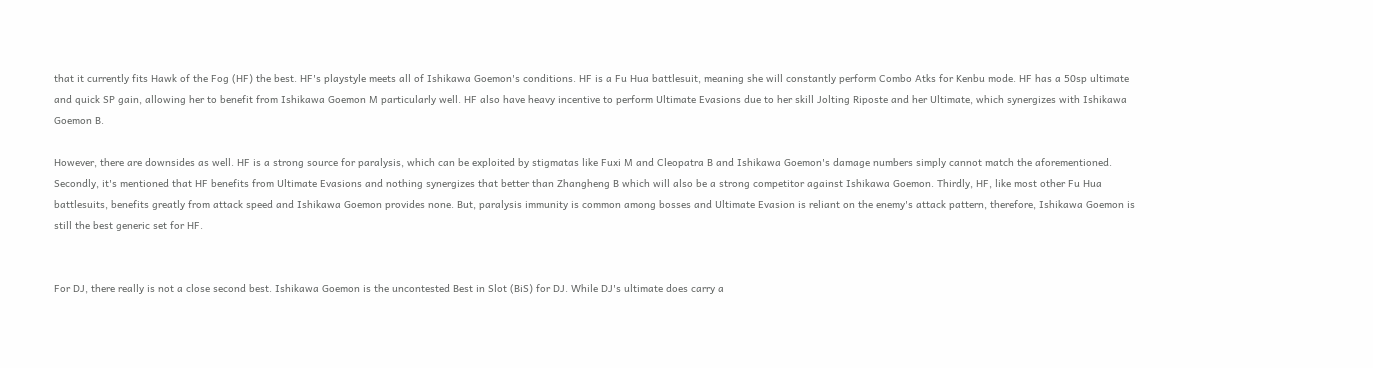that it currently fits Hawk of the Fog (HF) the best. HF's playstyle meets all of Ishikawa Goemon's conditions. HF is a Fu Hua battlesuit, meaning she will constantly perform Combo Atks for Kenbu mode. HF has a 50sp ultimate and quick SP gain, allowing her to benefit from Ishikawa Goemon M particularly well. HF also have heavy incentive to perform Ultimate Evasions due to her skill Jolting Riposte and her Ultimate, which synergizes with Ishikawa Goemon B.

However, there are downsides as well. HF is a strong source for paralysis, which can be exploited by stigmatas like Fuxi M and Cleopatra B and Ishikawa Goemon's damage numbers simply cannot match the aforementioned. Secondly, it's mentioned that HF benefits from Ultimate Evasions and nothing synergizes that better than Zhangheng B which will also be a strong competitor against Ishikawa Goemon. Thirdly, HF, like most other Fu Hua battlesuits, benefits greatly from attack speed and Ishikawa Goemon provides none. But, paralysis immunity is common among bosses and Ultimate Evasion is reliant on the enemy's attack pattern, therefore, Ishikawa Goemon is still the best generic set for HF.


For DJ, there really is not a close second best. Ishikawa Goemon is the uncontested Best in Slot (BiS) for DJ. While DJ's ultimate does carry a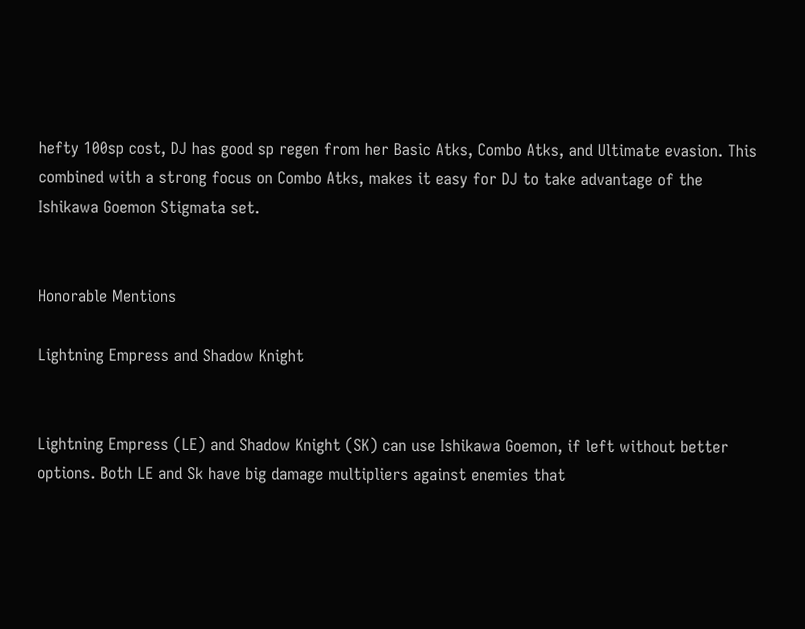hefty 100sp cost, DJ has good sp regen from her Basic Atks, Combo Atks, and Ultimate evasion. This combined with a strong focus on Combo Atks, makes it easy for DJ to take advantage of the Ishikawa Goemon Stigmata set.


Honorable Mentions

Lightning Empress and Shadow Knight


Lightning Empress (LE) and Shadow Knight (SK) can use Ishikawa Goemon, if left without better options. Both LE and Sk have big damage multipliers against enemies that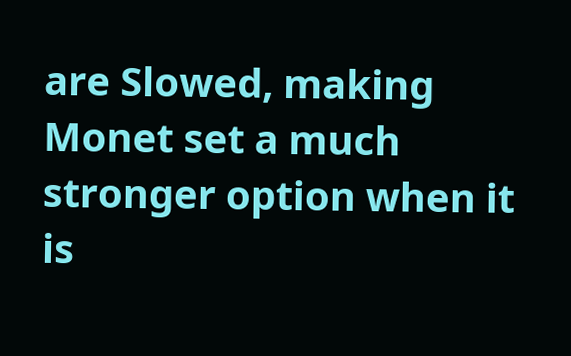are Slowed, making Monet set a much stronger option when it is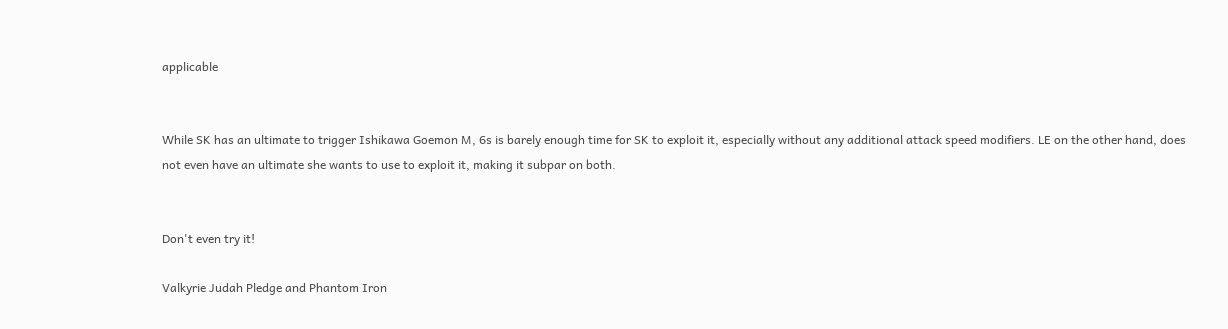applicable


While SK has an ultimate to trigger Ishikawa Goemon M, 6s is barely enough time for SK to exploit it, especially without any additional attack speed modifiers. LE on the other hand, does not even have an ultimate she wants to use to exploit it, making it subpar on both.


Don't even try it!

Valkyrie Judah Pledge and Phantom Iron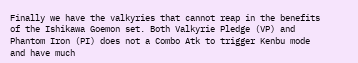Finally we have the valkyries that cannot reap in the benefits of the Ishikawa Goemon set. Both Valkyrie Pledge (VP) and Phantom Iron (PI) does not a Combo Atk to trigger Kenbu mode and have much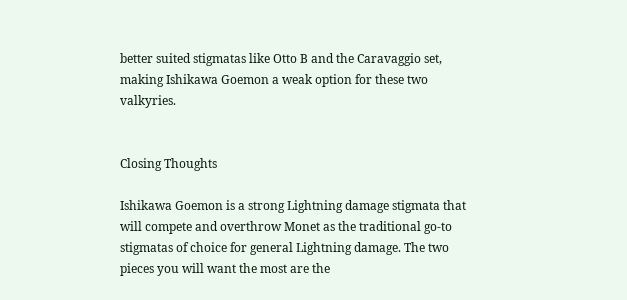better suited stigmatas like Otto B and the Caravaggio set, making Ishikawa Goemon a weak option for these two valkyries.


Closing Thoughts

Ishikawa Goemon is a strong Lightning damage stigmata that will compete and overthrow Monet as the traditional go-to stigmatas of choice for general Lightning damage. The two pieces you will want the most are the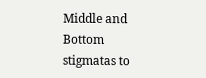Middle and Bottom stigmatas to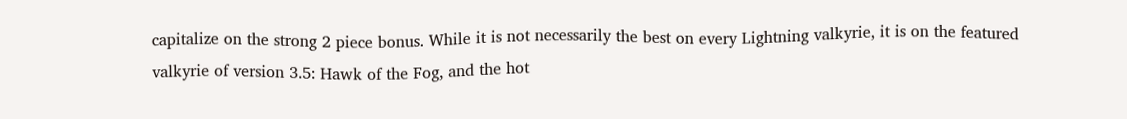capitalize on the strong 2 piece bonus. While it is not necessarily the best on every Lightning valkyrie, it is on the featured valkyrie of version 3.5: Hawk of the Fog, and the hot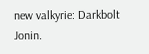new valkyrie: Darkbolt Jonin.